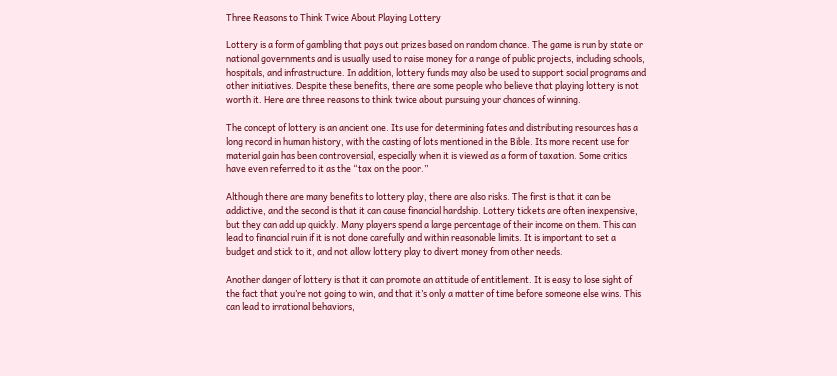Three Reasons to Think Twice About Playing Lottery

Lottery is a form of gambling that pays out prizes based on random chance. The game is run by state or national governments and is usually used to raise money for a range of public projects, including schools, hospitals, and infrastructure. In addition, lottery funds may also be used to support social programs and other initiatives. Despite these benefits, there are some people who believe that playing lottery is not worth it. Here are three reasons to think twice about pursuing your chances of winning.

The concept of lottery is an ancient one. Its use for determining fates and distributing resources has a long record in human history, with the casting of lots mentioned in the Bible. Its more recent use for material gain has been controversial, especially when it is viewed as a form of taxation. Some critics have even referred to it as the “tax on the poor.”

Although there are many benefits to lottery play, there are also risks. The first is that it can be addictive, and the second is that it can cause financial hardship. Lottery tickets are often inexpensive, but they can add up quickly. Many players spend a large percentage of their income on them. This can lead to financial ruin if it is not done carefully and within reasonable limits. It is important to set a budget and stick to it, and not allow lottery play to divert money from other needs.

Another danger of lottery is that it can promote an attitude of entitlement. It is easy to lose sight of the fact that you’re not going to win, and that it’s only a matter of time before someone else wins. This can lead to irrational behaviors,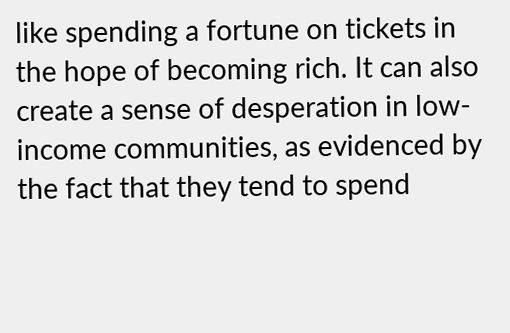like spending a fortune on tickets in the hope of becoming rich. It can also create a sense of desperation in low-income communities, as evidenced by the fact that they tend to spend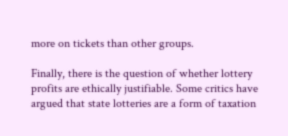more on tickets than other groups.

Finally, there is the question of whether lottery profits are ethically justifiable. Some critics have argued that state lotteries are a form of taxation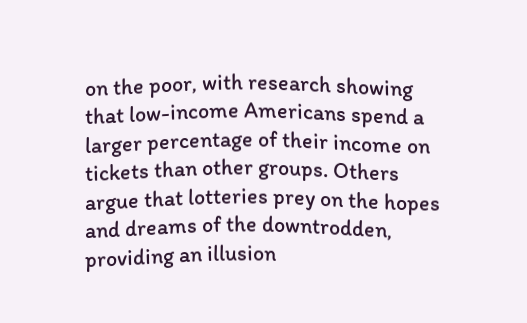on the poor, with research showing that low-income Americans spend a larger percentage of their income on tickets than other groups. Others argue that lotteries prey on the hopes and dreams of the downtrodden, providing an illusion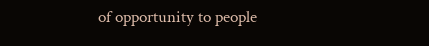of opportunity to people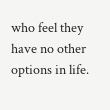who feel they have no other options in life.